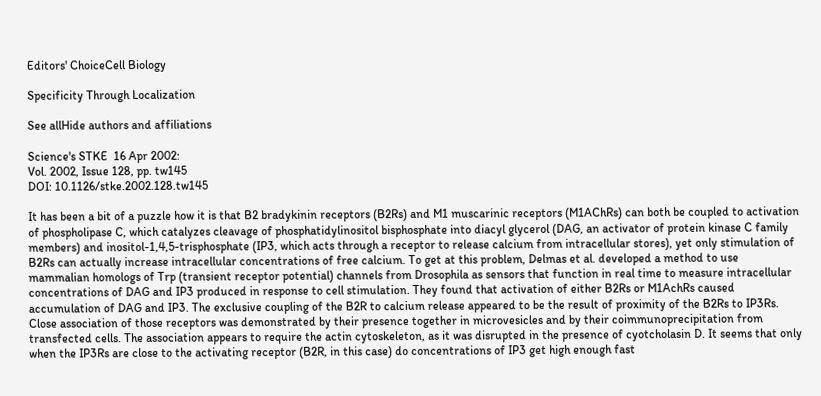Editors' ChoiceCell Biology

Specificity Through Localization

See allHide authors and affiliations

Science's STKE  16 Apr 2002:
Vol. 2002, Issue 128, pp. tw145
DOI: 10.1126/stke.2002.128.tw145

It has been a bit of a puzzle how it is that B2 bradykinin receptors (B2Rs) and M1 muscarinic receptors (M1AChRs) can both be coupled to activation of phospholipase C, which catalyzes cleavage of phosphatidylinositol bisphosphate into diacyl glycerol (DAG, an activator of protein kinase C family members) and inositol-1,4,5-trisphosphate (IP3, which acts through a receptor to release calcium from intracellular stores), yet only stimulation of B2Rs can actually increase intracellular concentrations of free calcium. To get at this problem, Delmas et al. developed a method to use mammalian homologs of Trp (transient receptor potential) channels from Drosophila as sensors that function in real time to measure intracellular concentrations of DAG and IP3 produced in response to cell stimulation. They found that activation of either B2Rs or M1AchRs caused accumulation of DAG and IP3. The exclusive coupling of the B2R to calcium release appeared to be the result of proximity of the B2Rs to IP3Rs. Close association of those receptors was demonstrated by their presence together in microvesicles and by their coimmunoprecipitation from transfected cells. The association appears to require the actin cytoskeleton, as it was disrupted in the presence of cyotcholasin D. It seems that only when the IP3Rs are close to the activating receptor (B2R, in this case) do concentrations of IP3 get high enough fast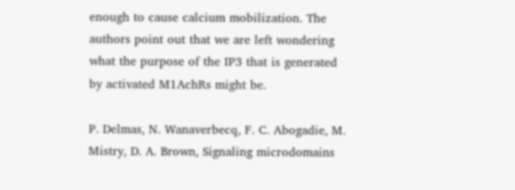enough to cause calcium mobilization. The authors point out that we are left wondering what the purpose of the IP3 that is generated by activated M1AchRs might be.

P. Delmas, N. Wanaverbecq, F. C. Abogadie, M. Mistry, D. A. Brown, Signaling microdomains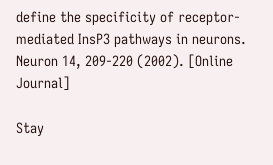define the specificity of receptor-mediated InsP3 pathways in neurons. Neuron 14, 209-220 (2002). [Online Journal]

Stay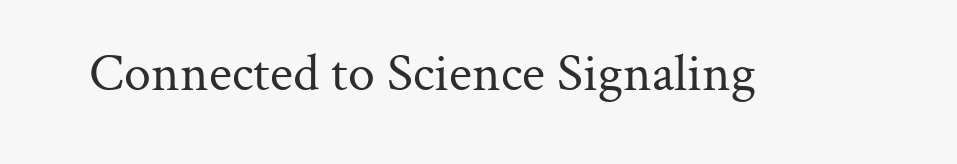Connected to Science Signaling